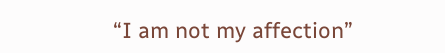“I am not my affection”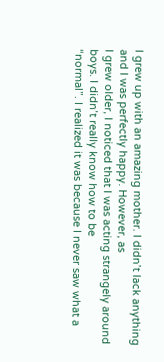I grew up with an amazing mother. I didn’t lack anything and I was perfectly happy. However, as
I grew older, I noticed that I was acting strangely around boys. I didn’t really know how to be
“normal”. I realized it was because I never saw what a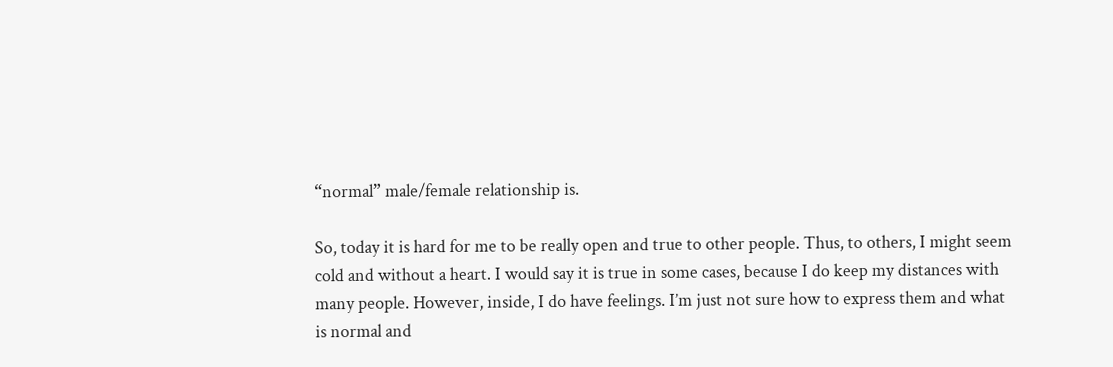“normal” male/female relationship is.

So, today it is hard for me to be really open and true to other people. Thus, to others, I might seem
cold and without a heart. I would say it is true in some cases, because I do keep my distances with
many people. However, inside, I do have feelings. I’m just not sure how to express them and what
is normal and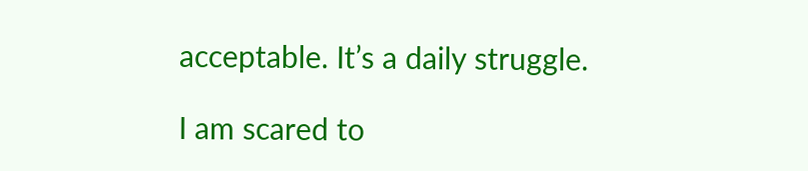acceptable. It’s a daily struggle.

I am scared to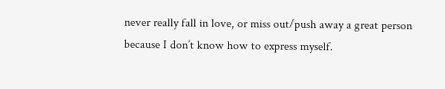never really fall in love, or miss out/push away a great person because I don’t know how to express myself.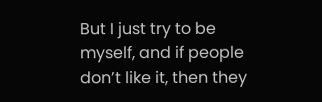But I just try to be myself, and if people don’t like it, then they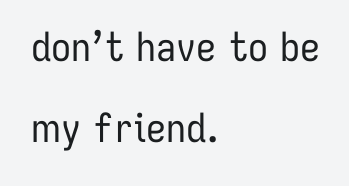don’t have to be my friend.